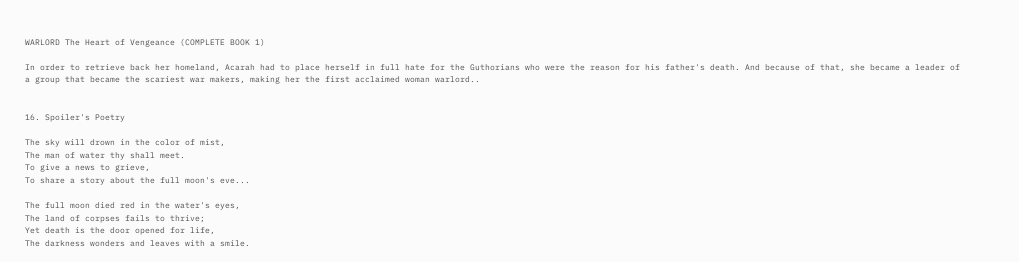WARLORD The Heart of Vengeance (COMPLETE BOOK 1)

In order to retrieve back her homeland, Acarah had to place herself in full hate for the Guthorians who were the reason for his father's death. And because of that, she became a leader of a group that became the scariest war makers, making her the first acclaimed woman warlord..


16. Spoiler's Poetry

The sky will drown in the color of mist,
The man of water thy shall meet.
To give a news to grieve,
To share a story about the full moon's eve...

The full moon died red in the water's eyes,
The land of corpses fails to thrive;
Yet death is the door opened for life,
The darkness wonders and leaves with a smile.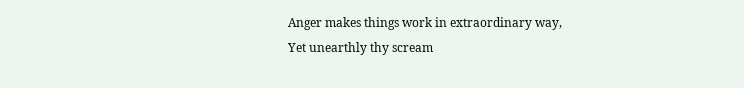Anger makes things work in extraordinary way,
Yet unearthly thy scream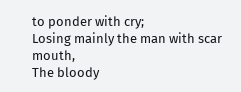to ponder with cry;
Losing mainly the man with scar mouth,
The bloody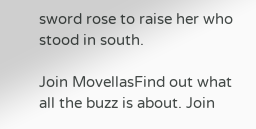sword rose to raise her who stood in south.

Join MovellasFind out what all the buzz is about. Join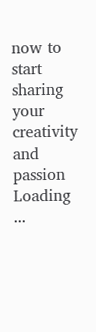now to start sharing your creativity and passion
Loading ...